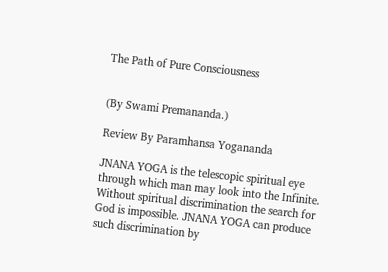The Path of Pure Consciousness


(By Swami Premananda.)

Review By Paramhansa Yogananda

JNANA YOGA is the telescopic spiritual eye through which man may look into the Infinite. Without spiritual discrimination the search for God is impossible. JNANA YOGA can produce such discrimination by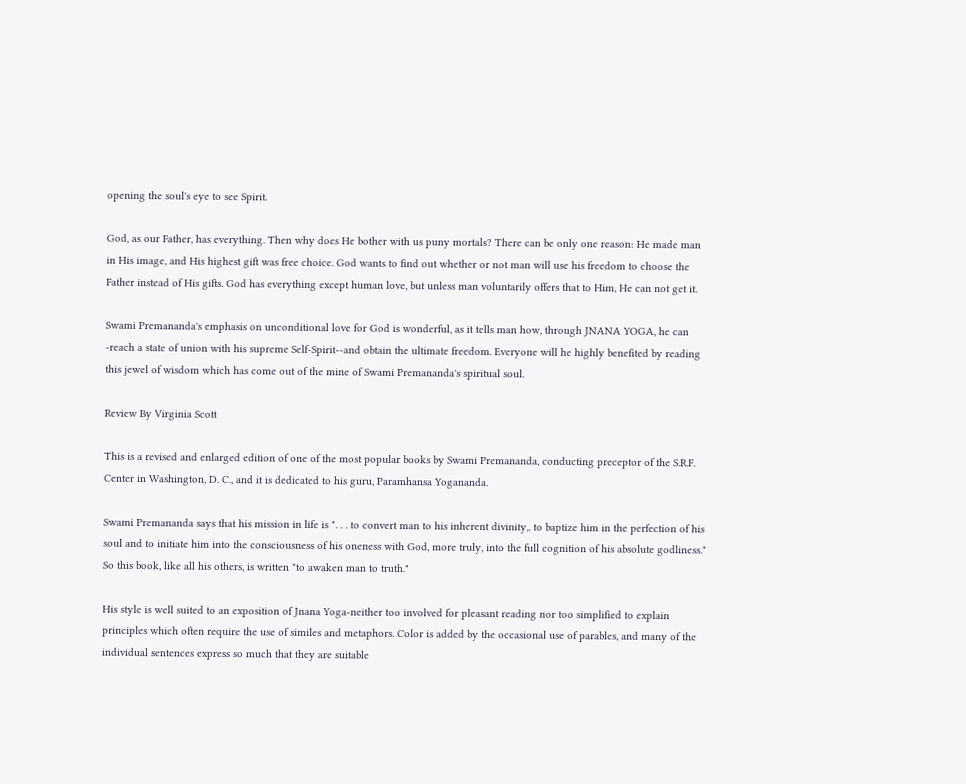opening the soul's eye to see Spirit.

God, as our Father, has everything. Then why does He bother with us puny mortals? There can be only one reason: He made man in His image, and His highest gift was free choice. God wants to find out whether or not man will use his freedom to choose the Father instead of His gifts. God has everything except human love, but unless man voluntarily offers that to Him, He can not get it.

Swami Premananda's emphasis on unconditional love for God is wonderful, as it tells man how, through JNANA YOGA, he can -reach a state of union with his supreme Self-Spirit--and obtain the ultimate freedom. Everyone will he highly benefited by reading this jewel of wisdom which has come out of the mine of Swami Premananda's spiritual soul.

Review By Virginia Scott

This is a revised and enlarged edition of one of the most popular books by Swami Premananda, conducting preceptor of the S.R.F. Center in Washington, D. C., and it is dedicated to his guru, Paramhansa Yogananda.

Swami Premananda says that his mission in life is ". . . to convert man to his inherent divinity,. to baptize him in the perfection of his soul and to initiate him into the consciousness of his oneness with God, more truly, into the full cognition of his absolute godliness." So this book, like all his others, is written "to awaken man to truth."

His style is well suited to an exposition of Jnana Yoga-neither too involved for pleasant reading nor too simplified to explain principles which often require the use of similes and metaphors. Color is added by the occasional use of parables, and many of the individual sentences express so much that they are suitable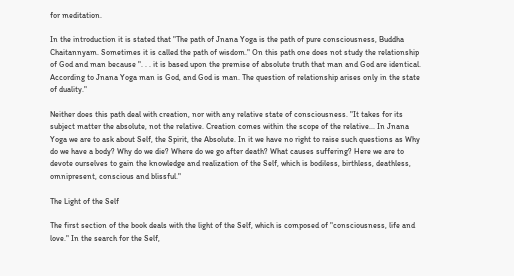for meditation.

In the introduction it is stated that "The path of Jnana Yoga is the path of pure consciousness, Buddha Chaitannyam. Sometimes it is called the path of wisdom." On this path one does not study the relationship of God and man because ". . . it is based upon the premise of absolute truth that man and God are identical. According to Jnana Yoga man is God, and God is man. The question of relationship arises only in the state of duality."

Neither does this path deal with creation, nor with any relative state of consciousness. "It takes for its subject matter the absolute, not the relative. Creation comes within the scope of the relative... In Jnana Yoga we are to ask about Self, the Spirit, the Absolute. In it we have no right to raise such questions as Why do we have a body? Why do we die? Where do we go after death? What causes suffering? Here we are to devote ourselves to gain the knowledge and realization of the Self, which is bodiless, birthless, deathless, omnipresent, conscious and blissful."

The Light of the Self

The first section of the book deals with the light of the Self, which is composed of "consciousness, life and love." In the search for the Self,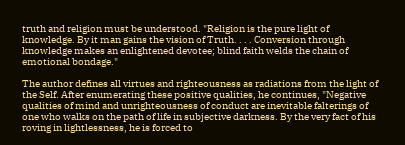truth and religion must be understood. "Religion is the pure light of knowledge. By it man gains the vision of Truth. . . . Conversion through knowledge makes an enlightened devotee; blind faith welds the chain of emotional bondage."

The author defines all virtues and righteousness as radiations from the light of the Self. After enumerating these positive qualities, he continues, "Negative qualities of mind and unrighteousness of conduct are inevitable falterings of one who walks on the path of life in subjective darkness. By the very fact of his roving in lightlessness, he is forced to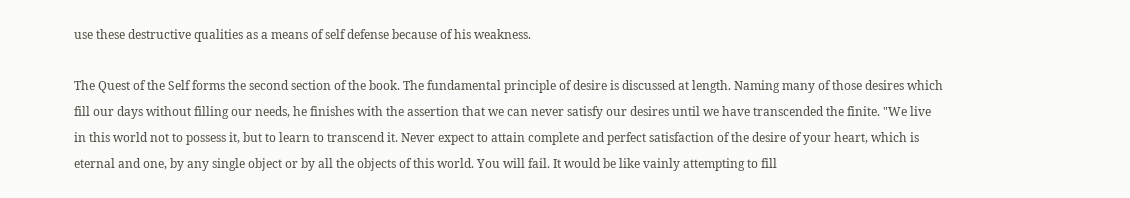use these destructive qualities as a means of self defense because of his weakness.

The Quest of the Self forms the second section of the book. The fundamental principle of desire is discussed at length. Naming many of those desires which fill our days without filling our needs, he finishes with the assertion that we can never satisfy our desires until we have transcended the finite. "We live in this world not to possess it, but to learn to transcend it. Never expect to attain complete and perfect satisfaction of the desire of your heart, which is eternal and one, by any single object or by all the objects of this world. You will fail. It would be like vainly attempting to fill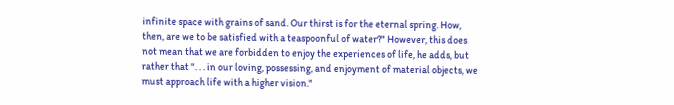infinite space with grains of sand. Our thirst is for the eternal spring. How, then, are we to be satisfied with a teaspoonful of water?" However, this does not mean that we are forbidden to enjoy the experiences of life, he adds, but rather that ". . . in our loving, possessing, and enjoyment of material objects, we must approach life with a higher vision."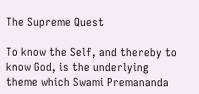The Supreme Quest

To know the Self, and thereby to know God, is the underlying theme which Swami Premananda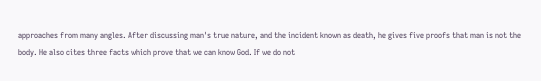approaches from many angles. After discussing man's true nature, and the incident known as death, he gives five proofs that man is not the body. He also cites three facts which prove that we can know God. If we do not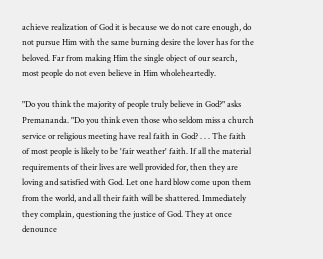achieve realization of God it is because we do not care enough, do not pursue Him with the same burning desire the lover has for the beloved. Far from making Him the single object of our search, most people do not even believe in Him wholeheartedly.

"Do you think the majority of people truly believe in God?" asks Premananda. "Do you think even those who seldom miss a church service or religious meeting have real faith in God? . . . The faith of most people is likely to be 'fair weather' faith. If all the material requirements of their lives are well provided for, then they are loving and satisfied with God. Let one hard blow come upon them from the world, and all their faith will be shattered. Immediately they complain, questioning the justice of God. They at once denounce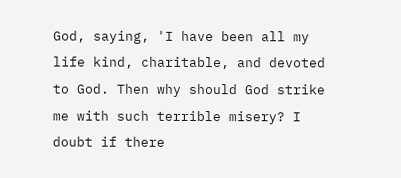God, saying, 'I have been all my life kind, charitable, and devoted to God. Then why should God strike me with such terrible misery? I doubt if there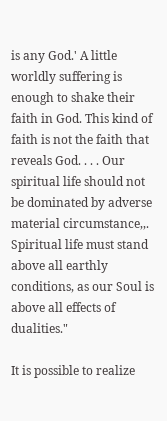is any God.' A little worldly suffering is enough to shake their faith in God. This kind of faith is not the faith that reveals God. . . . Our spiritual life should not be dominated by adverse material circumstance,,. Spiritual life must stand above all earthly conditions, as our Soul is above all effects of dualities."

It is possible to realize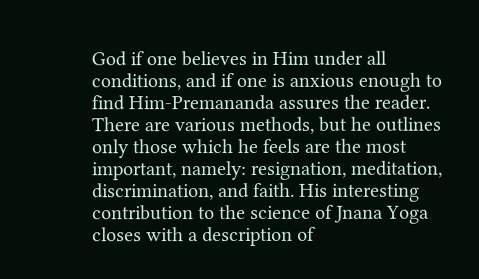God if one believes in Him under all conditions, and if one is anxious enough to find Him-Premananda assures the reader. There are various methods, but he outlines only those which he feels are the most important, namely: resignation, meditation, discrimination, and faith. His interesting contribution to the science of Jnana Yoga closes with a description of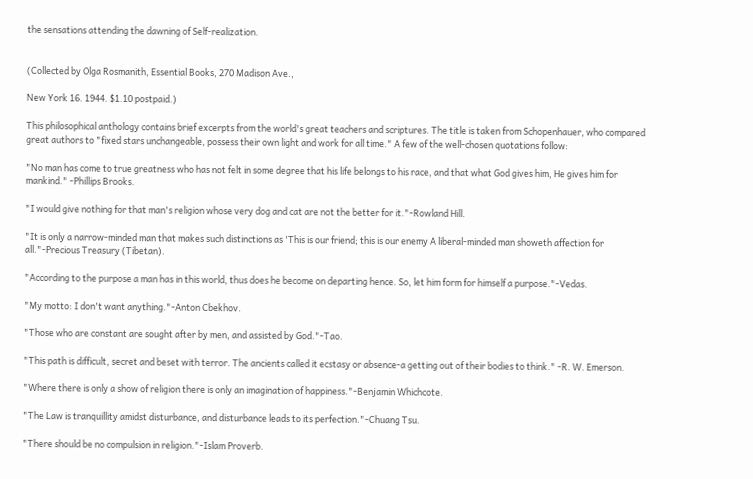the sensations attending the dawning of Self-realization.


(Collected by Olga Rosmanith, Essential Books, 270 Madison Ave.,

New York 16. 1944. $1.10 postpaid.)

This philosophical anthology contains brief excerpts from the world's great teachers and scriptures. The title is taken from Schopenhauer, who compared great authors to "fixed stars unchangeable, possess their own light and work for all time." A few of the well-chosen quotations follow:

"No man has come to true greatness who has not felt in some degree that his life belongs to his race, and that what God gives him, He gives him for mankind." -Phillips Brooks.

"I would give nothing for that man's religion whose very dog and cat are not the better for it."-Rowland Hill.

"It is only a narrow-minded man that makes such distinctions as 'This is our friend; this is our enemy A liberal-minded man showeth affection for all."-Precious Treasury (Tibetan).

"According to the purpose a man has in this world, thus does he become on departing hence. So, let him form for himself a purpose."-Vedas.

"My motto: I don't want anything."-Anton Cbekhov.

"Those who are constant are sought after by men, and assisted by God."-Tao.

"This path is difficult, secret and beset with terror. The ancients called it ecstasy or absence-a getting out of their bodies to think." -R. W. Emerson.

"Where there is only a show of religion there is only an imagination of happiness."-Benjamin Whichcote.

"The Law is tranquillity amidst disturbance, and disturbance leads to its perfection."-Chuang Tsu.

"There should be no compulsion in religion."-Islam Proverb.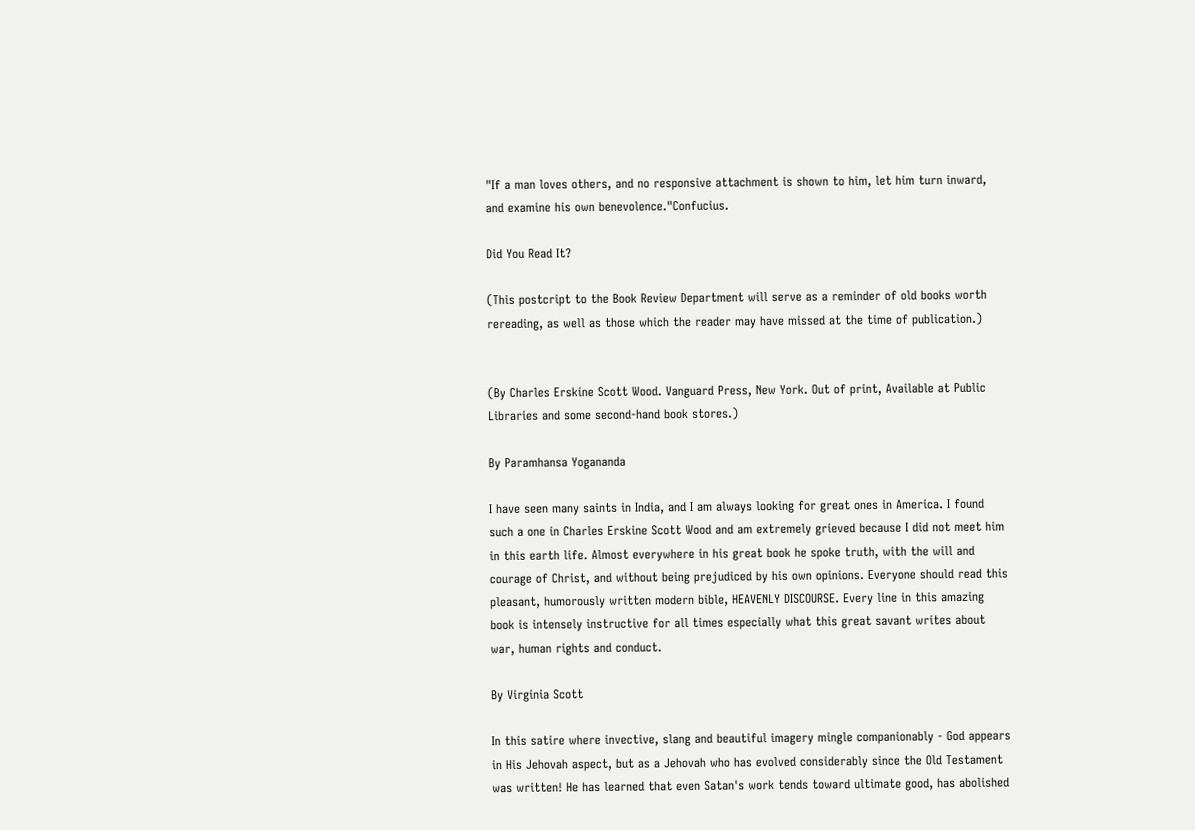"If a man loves others, and no responsive attachment is shown to him, let him turn inward, and examine his own benevolence."Confucius.

Did You Read It?

(This postcript to the Book Review Department will serve as a reminder of old books worth rereading, as well as those which the reader may have missed at the time of publication.)


(By Charles Erskine Scott Wood. Vanguard Press, New York. Out of print, Available at Public Libraries and some second-hand book stores.)

By Paramhansa Yogananda

I have seen many saints in India, and I am always looking for great ones in America. I found such a one in Charles Erskine Scott Wood and am extremely grieved because I did not meet him in this earth life. Almost everywhere in his great book he spoke truth, with the will and courage of Christ, and without being prejudiced by his own opinions. Everyone should read this pleasant, humorously written modern bible, HEAVENLY DISCOURSE. Every line in this amazing book is intensely instructive for all times especially what this great savant writes about war, human rights and conduct.

By Virginia Scott

In this satire where invective, slang and beautiful imagery mingle companionably - God appears in His Jehovah aspect, but as a Jehovah who has evolved considerably since the Old Testament was written! He has learned that even Satan's work tends toward ultimate good, has abolished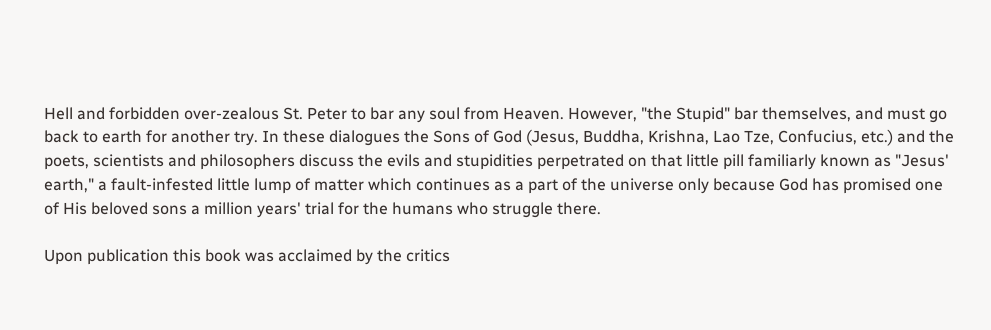Hell and forbidden over-zealous St. Peter to bar any soul from Heaven. However, "the Stupid" bar themselves, and must go back to earth for another try. In these dialogues the Sons of God (Jesus, Buddha, Krishna, Lao Tze, Confucius, etc.) and the poets, scientists and philosophers discuss the evils and stupidities perpetrated on that little pill familiarly known as "Jesus' earth," a fault-infested little lump of matter which continues as a part of the universe only because God has promised one of His beloved sons a million years' trial for the humans who struggle there.

Upon publication this book was acclaimed by the critics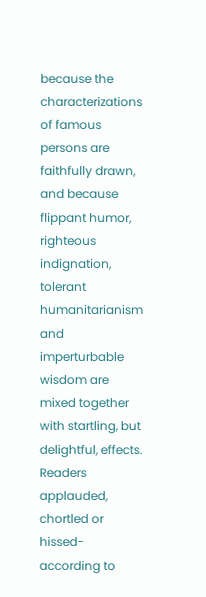because the characterizations of famous persons are faithfully drawn, and because flippant humor, righteous indignation, tolerant humanitarianism and imperturbable wisdom are mixed together with startling, but delightful, effects. Readers applauded, chortled or hissed-according to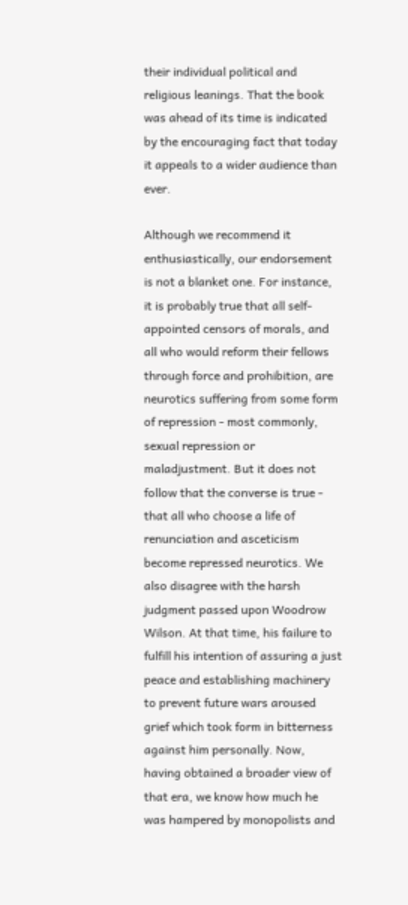their individual political and religious leanings. That the book was ahead of its time is indicated by the encouraging fact that today it appeals to a wider audience than ever.

Although we recommend it enthusiastically, our endorsement is not a blanket one. For instance, it is probably true that all self-appointed censors of morals, and all who would reform their fellows through force and prohibition, are neurotics suffering from some form of repression - most commonly, sexual repression or maladjustment. But it does not follow that the converse is true - that all who choose a life of renunciation and asceticism become repressed neurotics. We also disagree with the harsh judgment passed upon Woodrow Wilson. At that time, his failure to fulfill his intention of assuring a just peace and establishing machinery to prevent future wars aroused grief which took form in bitterness against him personally. Now, having obtained a broader view of that era, we know how much he was hampered by monopolists and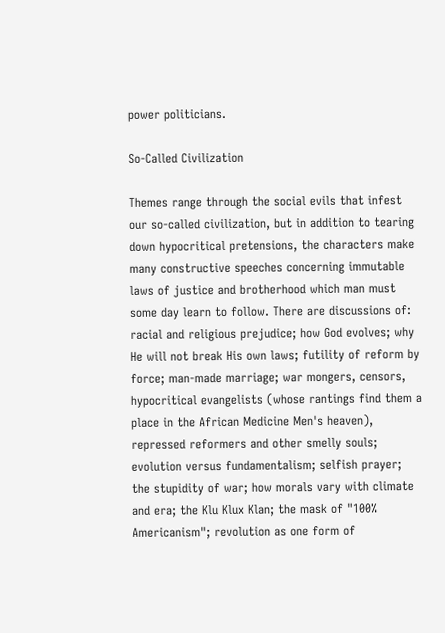power politicians.

So-Called Civilization

Themes range through the social evils that infest our so-called civilization, but in addition to tearing down hypocritical pretensions, the characters make many constructive speeches concerning immutable laws of justice and brotherhood which man must some day learn to follow. There are discussions of: racial and religious prejudice; how God evolves; why He will not break His own laws; futility of reform by force; man-made marriage; war mongers, censors, hypocritical evangelists (whose rantings find them a place in the African Medicine Men's heaven), repressed reformers and other smelly souls; evolution versus fundamentalism; selfish prayer; the stupidity of war; how morals vary with climate and era; the Klu Klux Klan; the mask of "100% Americanism"; revolution as one form of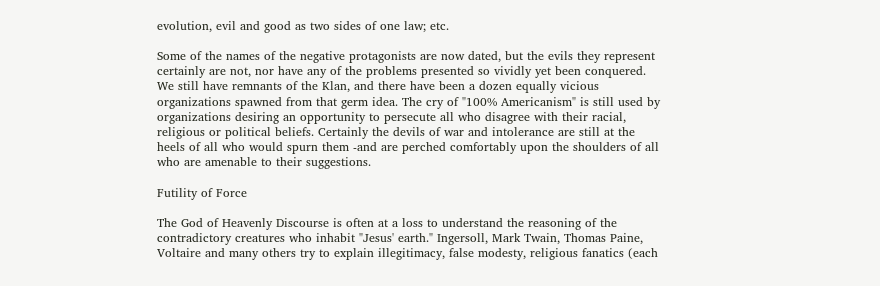evolution, evil and good as two sides of one law; etc.

Some of the names of the negative protagonists are now dated, but the evils they represent certainly are not, nor have any of the problems presented so vividly yet been conquered. We still have remnants of the Klan, and there have been a dozen equally vicious organizations spawned from that germ idea. The cry of "100% Americanism" is still used by organizations desiring an opportunity to persecute all who disagree with their racial, religious or political beliefs. Certainly the devils of war and intolerance are still at the heels of all who would spurn them -and are perched comfortably upon the shoulders of all who are amenable to their suggestions.

Futility of Force

The God of Heavenly Discourse is often at a loss to understand the reasoning of the contradictory creatures who inhabit "Jesus' earth." Ingersoll, Mark Twain, Thomas Paine, Voltaire and many others try to explain illegitimacy, false modesty, religious fanatics (each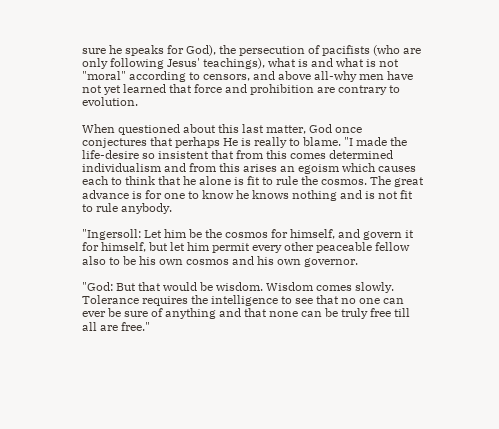sure he speaks for God), the persecution of pacifists (who are only following Jesus' teachings), what is and what is not "moral" according to censors, and above all-why men have not yet learned that force and prohibition are contrary to evolution.

When questioned about this last matter, God once conjectures that perhaps He is really to blame. "I made the life-desire so insistent that from this comes determined individualism and from this arises an egoism which causes each to think that he alone is fit to rule the cosmos. The great advance is for one to know he knows nothing and is not fit to rule anybody.

"Ingersoll: Let him be the cosmos for himself, and govern it for himself, but let him permit every other peaceable fellow also to be his own cosmos and his own governor.

"God: But that would be wisdom. Wisdom comes slowly. Tolerance requires the intelligence to see that no one can ever be sure of anything and that none can be truly free till all are free."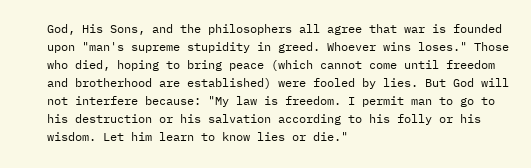God, His Sons, and the philosophers all agree that war is founded upon "man's supreme stupidity in greed. Whoever wins loses." Those who died, hoping to bring peace (which cannot come until freedom and brotherhood are established) were fooled by lies. But God will not interfere because: "My law is freedom. I permit man to go to his destruction or his salvation according to his folly or his wisdom. Let him learn to know lies or die."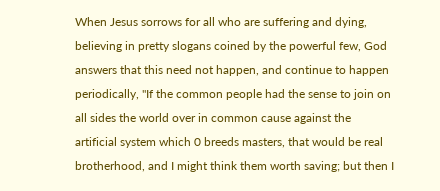When Jesus sorrows for all who are suffering and dying, believing in pretty slogans coined by the powerful few, God answers that this need not happen, and continue to happen periodically, "If the common people had the sense to join on all sides the world over in common cause against the artificial system which 0 breeds masters, that would be real brotherhood, and I might think them worth saving; but then I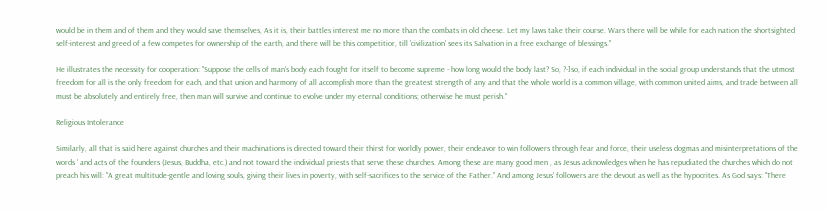would be in them and of them and they would save themselves, As it is, their battles interest me no more than the combats in old cheese. Let my laws take their course. Wars there will be while for each nation the shortsighted self-interest and greed of a few competes for ownership of the earth, and there will be this competitior, till 'civilization' sees its Salvation in a free exchange of blessings."

He illustrates the necessity for cooperation: "Suppose the cells of man's body each fought for itself to become supreme - how long would the body last? So, ?-]so, if each individual in the social group understands that the utmost freedom for all is the only freedom for each, and that union and harmony of all accomplish more than the greatest strength of any and that the whole world is a common village, with common united aims, and trade between all must be absolutely and entirely free, then man will survive and continue to evolve under my eternal conditions; otherwise he must perish."

Religious Intolerance

Similarly, all that is said here against churches and their machinations is directed toward their thirst for worldly power, their endeavor to win followers through fear and force, their useless dogmas and misinterpretations of the words ' and acts of the founders (Jesus, Buddha, etc.) and not toward the individual priests that serve these churches. Among these are many good men , as Jesus acknowledges when he has repudiated the churches which do not preach his will: "A great multitude-gentle and loving souls, giving their lives in poverty, with self-sacrifices to the service of the Father." And among Jesus' followers are the devout as well as the hypocrites. As God says: "There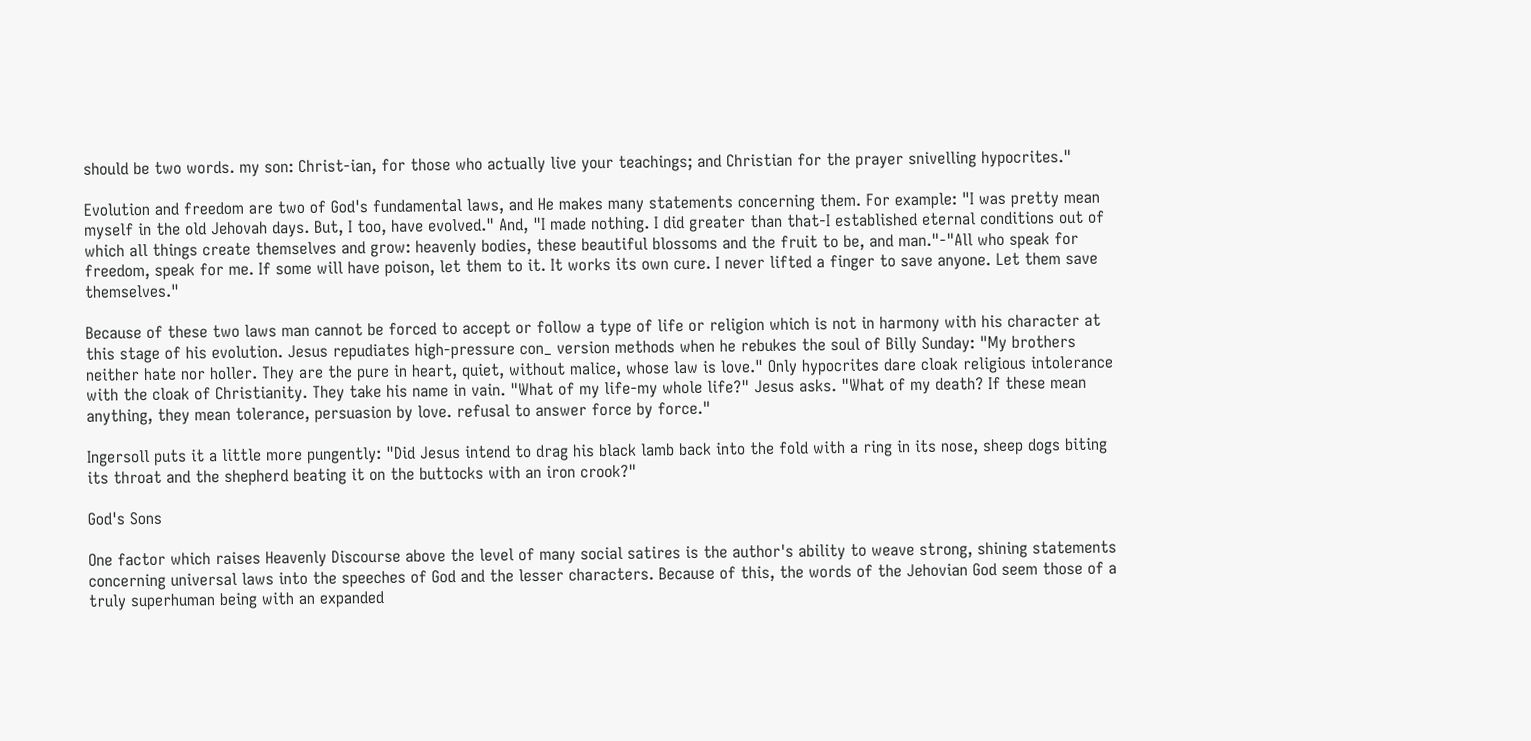should be two words. my son: Christ-ian, for those who actually live your teachings; and Christian for the prayer snivelling hypocrites."

Evolution and freedom are two of God's fundamental laws, and He makes many statements concerning them. For example: "I was pretty mean myself in the old Jehovah days. But, I too, have evolved." And, "I made nothing. I did greater than that-I established eternal conditions out of which all things create themselves and grow: heavenly bodies, these beautiful blossoms and the fruit to be, and man."-"All who speak for freedom, speak for me. If some will have poison, let them to it. It works its own cure. I never lifted a finger to save anyone. Let them save themselves."

Because of these two laws man cannot be forced to accept or follow a type of life or religion which is not in harmony with his character at this stage of his evolution. Jesus repudiates high-pressure con_ version methods when he rebukes the soul of Billy Sunday: "My brothers neither hate nor holler. They are the pure in heart, quiet, without malice, whose law is love." Only hypocrites dare cloak religious intolerance with the cloak of Christianity. They take his name in vain. "What of my life-my whole life?" Jesus asks. "What of my death? If these mean anything, they mean tolerance, persuasion by love. refusal to answer force by force."

Ingersoll puts it a little more pungently: "Did Jesus intend to drag his black lamb back into the fold with a ring in its nose, sheep dogs biting its throat and the shepherd beating it on the buttocks with an iron crook?"

God's Sons

One factor which raises Heavenly Discourse above the level of many social satires is the author's ability to weave strong, shining statements concerning universal laws into the speeches of God and the lesser characters. Because of this, the words of the Jehovian God seem those of a truly superhuman being with an expanded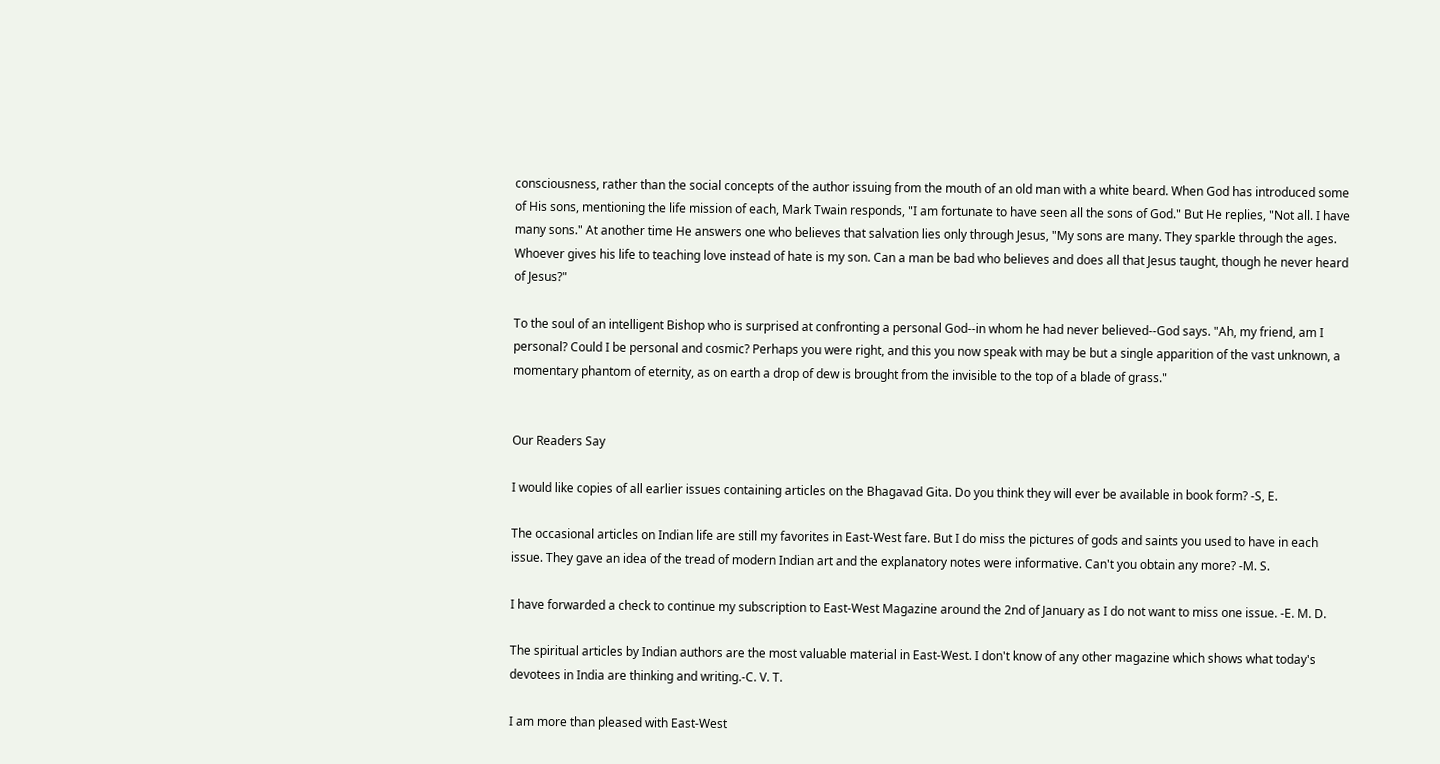consciousness, rather than the social concepts of the author issuing from the mouth of an old man with a white beard. When God has introduced some of His sons, mentioning the life mission of each, Mark Twain responds, "I am fortunate to have seen all the sons of God." But He replies, "Not all. I have many sons." At another time He answers one who believes that salvation lies only through Jesus, "My sons are many. They sparkle through the ages. Whoever gives his life to teaching love instead of hate is my son. Can a man be bad who believes and does all that Jesus taught, though he never heard of Jesus?"

To the soul of an intelligent Bishop who is surprised at confronting a personal God--in whom he had never believed--God says. "Ah, my friend, am I personal? Could I be personal and cosmic? Perhaps you were right, and this you now speak with may be but a single apparition of the vast unknown, a momentary phantom of eternity, as on earth a drop of dew is brought from the invisible to the top of a blade of grass."


Our Readers Say

I would like copies of all earlier issues containing articles on the Bhagavad Gita. Do you think they will ever be available in book form? -S, E.

The occasional articles on Indian life are still my favorites in East-West fare. But I do miss the pictures of gods and saints you used to have in each issue. They gave an idea of the tread of modern Indian art and the explanatory notes were informative. Can't you obtain any more? -M. S.

I have forwarded a check to continue my subscription to East-West Magazine around the 2nd of January as I do not want to miss one issue. -E. M. D.

The spiritual articles by Indian authors are the most valuable material in East-West. I don't know of any other magazine which shows what today's devotees in India are thinking and writing.-C. V. T.

I am more than pleased with East-West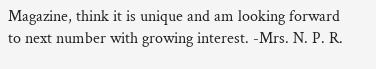Magazine, think it is unique and am looking forward to next number with growing interest. -Mrs. N. P. R.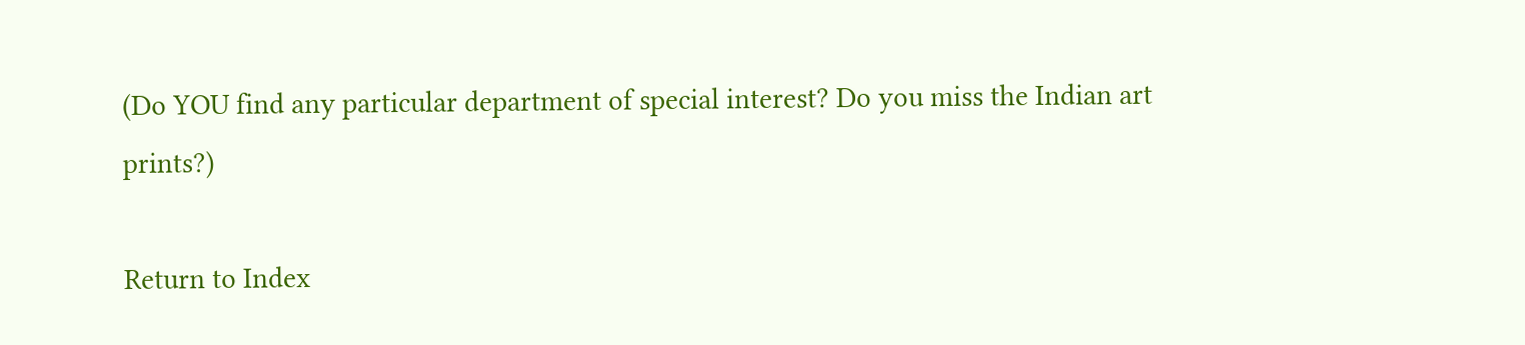(Do YOU find any particular department of special interest? Do you miss the Indian art prints?)

Return to Index